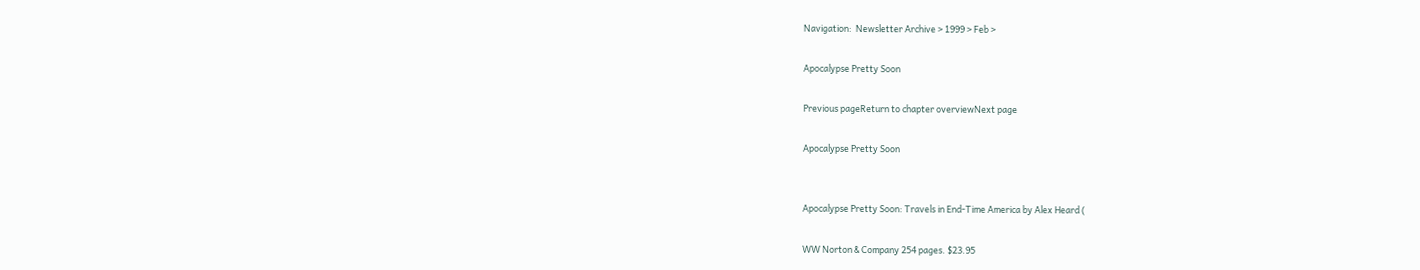Navigation:  Newsletter Archive > 1999 > Feb >

Apocalypse Pretty Soon

Previous pageReturn to chapter overviewNext page

Apocalypse Pretty Soon


Apocalypse Pretty Soon: Travels in End-Time America by Alex Heard (

WW Norton & Company 254 pages. $23.95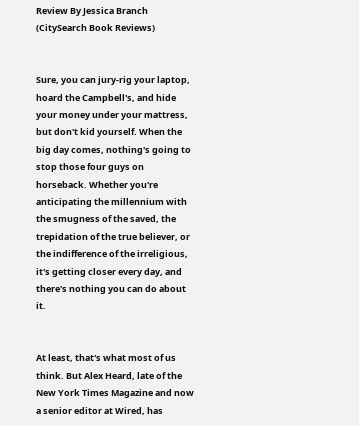Review By Jessica Branch (CitySearch Book Reviews)


Sure, you can jury-rig your laptop, hoard the Campbell's, and hide your money under your mattress, but don't kid yourself. When the big day comes, nothing's going to stop those four guys on horseback. Whether you're anticipating the millennium with the smugness of the saved, the trepidation of the true believer, or the indifference of the irreligious, it's getting closer every day, and there's nothing you can do about it.


At least, that's what most of us think. But Alex Heard, late of the New York Times Magazine and now a senior editor at Wired, has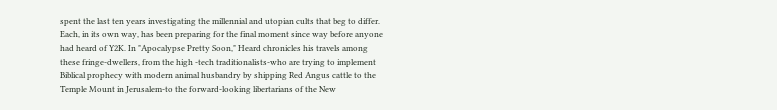spent the last ten years investigating the millennial and utopian cults that beg to differ. Each, in its own way, has been preparing for the final moment since way before anyone had heard of Y2K. In "Apocalypse Pretty Soon," Heard chronicles his travels among these fringe-dwellers, from the high -tech traditionalists-who are trying to implement Biblical prophecy with modern animal husbandry by shipping Red Angus cattle to the Temple Mount in Jerusalem-to the forward-looking libertarians of the New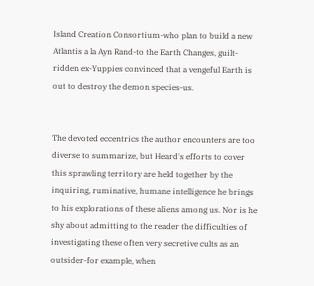Island Creation Consortium-who plan to build a new Atlantis a la Ayn Rand-to the Earth Changes, guilt-ridden ex-Yuppies convinced that a vengeful Earth is out to destroy the demon species-us.


The devoted eccentrics the author encounters are too diverse to summarize, but Heard's efforts to cover this sprawling territory are held together by the inquiring, ruminative, humane intelligence he brings to his explorations of these aliens among us. Nor is he shy about admitting to the reader the difficulties of investigating these often very secretive cults as an outsider-for example, when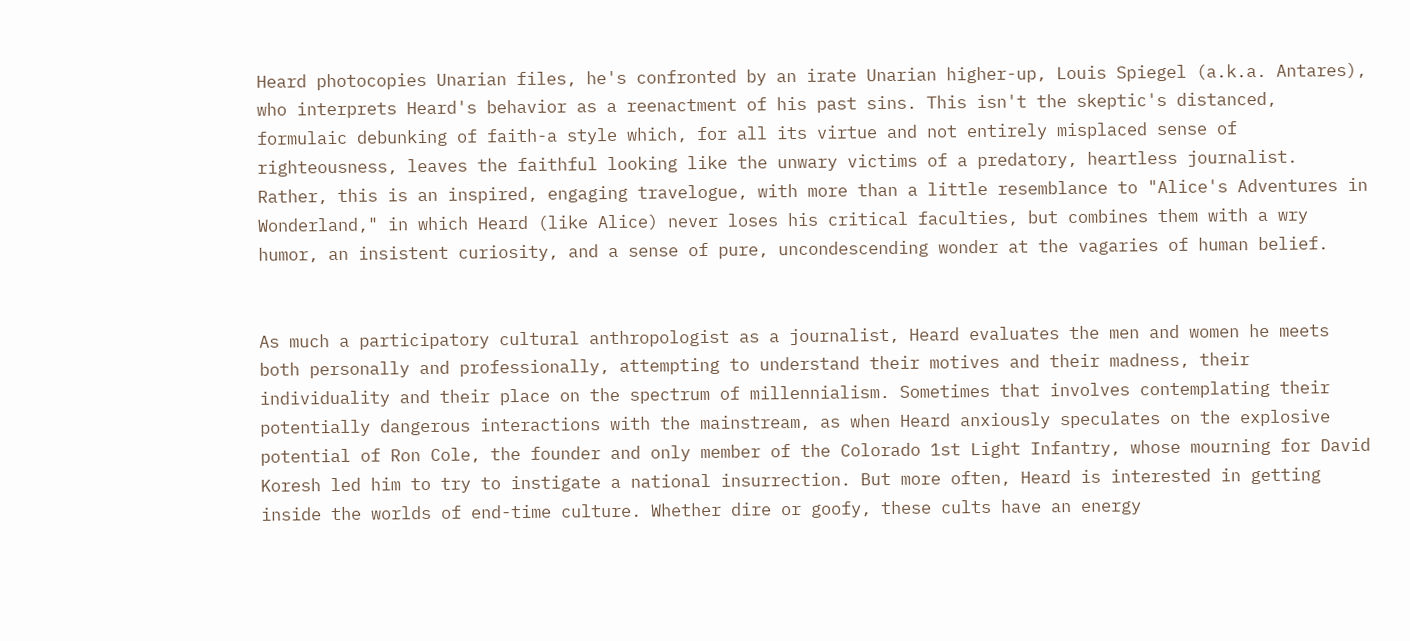Heard photocopies Unarian files, he's confronted by an irate Unarian higher-up, Louis Spiegel (a.k.a. Antares), who interprets Heard's behavior as a reenactment of his past sins. This isn't the skeptic's distanced, formulaic debunking of faith-a style which, for all its virtue and not entirely misplaced sense of righteousness, leaves the faithful looking like the unwary victims of a predatory, heartless journalist. Rather, this is an inspired, engaging travelogue, with more than a little resemblance to "Alice's Adventures in Wonderland," in which Heard (like Alice) never loses his critical faculties, but combines them with a wry humor, an insistent curiosity, and a sense of pure, uncondescending wonder at the vagaries of human belief.


As much a participatory cultural anthropologist as a journalist, Heard evaluates the men and women he meets both personally and professionally, attempting to understand their motives and their madness, their individuality and their place on the spectrum of millennialism. Sometimes that involves contemplating their potentially dangerous interactions with the mainstream, as when Heard anxiously speculates on the explosive potential of Ron Cole, the founder and only member of the Colorado 1st Light Infantry, whose mourning for David Koresh led him to try to instigate a national insurrection. But more often, Heard is interested in getting inside the worlds of end-time culture. Whether dire or goofy, these cults have an energy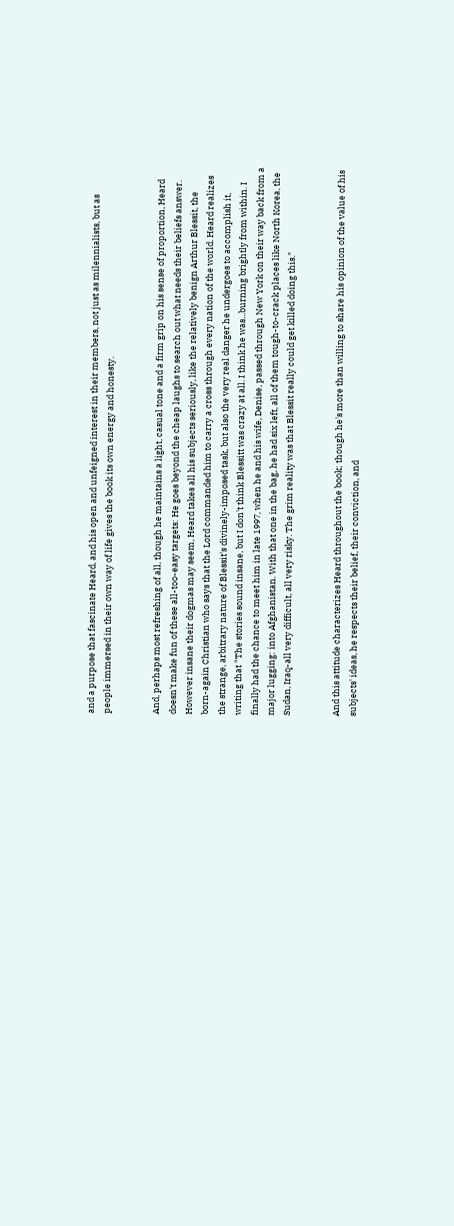and a purpose that fascinate Heard, and his open and unfeigned interest in their members, not just as milennialists, but as people immersed in their own way of life gives the book its own energy and honesty.


And, perhaps most refreshing of all, though he maintains a light, casual tone and a firm grip on his sense of proportion, Heard doesn't make fun of these all-too-easy targets: He goes beyond the cheap laughs to search out what needs their beliefs answer. However insane their dogmas may seem, Heard takes all his subjects seriously, like the relatively benign Arthur Blessit, the born-again Christian who says that the Lord commanded him to carry a cross through every nation of the world. Heard realizes the strange, arbitrary nature of Blessit's divinely-imposed task, but also the very real danger he undergoes to accomplish it, writing that "The stories sound insane, but I don't think Blessitt was crazy at all. I think he was...burning brightly from within. I finally had the chance to meet him in late 1997, when he and his wife, Denise, passed through New York on their way back from a major lugging: into Afghanistan. With that one in the bag, he had six left, all of them tough-to-crack places like North Korea, the Sudan, Iraq-all very difficult, all very risky. The grim reality was that Blessit really could get killed doing this."


And this attitude characterizes Heard throughout the book; though he's more than willing to share his opinion of the value of his subjects' ideas, he respects their belief, their conviction, and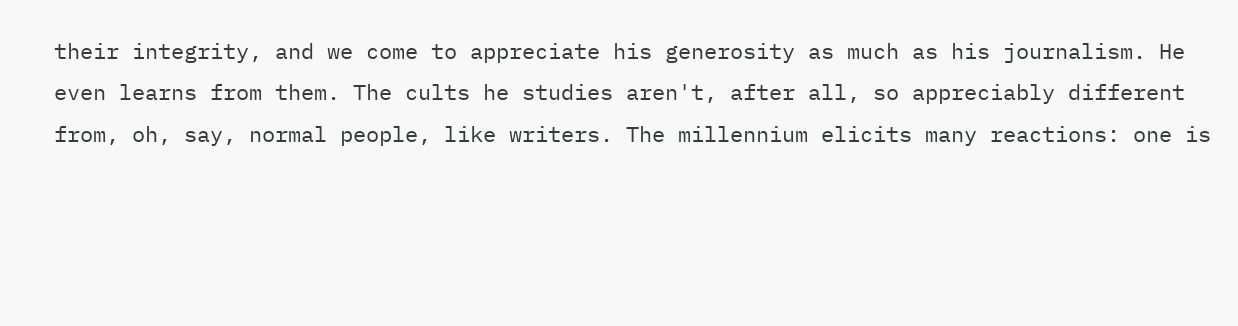their integrity, and we come to appreciate his generosity as much as his journalism. He even learns from them. The cults he studies aren't, after all, so appreciably different from, oh, say, normal people, like writers. The millennium elicits many reactions: one is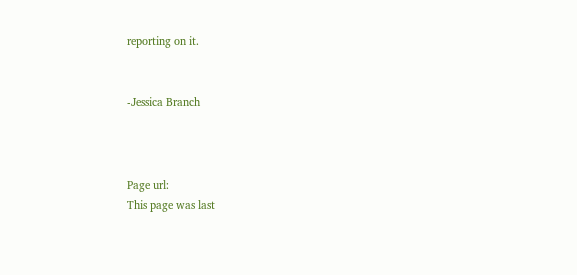reporting on it.


-Jessica Branch



Page url:
This page was last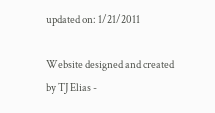updated on: 1/21/2011

Website designed and created by TJ Elias -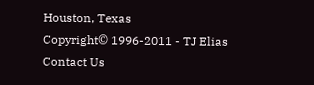Houston, Texas
Copyright© 1996-2011 - TJ Elias
Contact Us